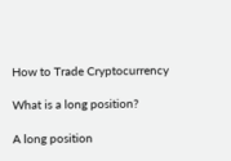How to Trade Cryptocurrency

What is a long position?

A long position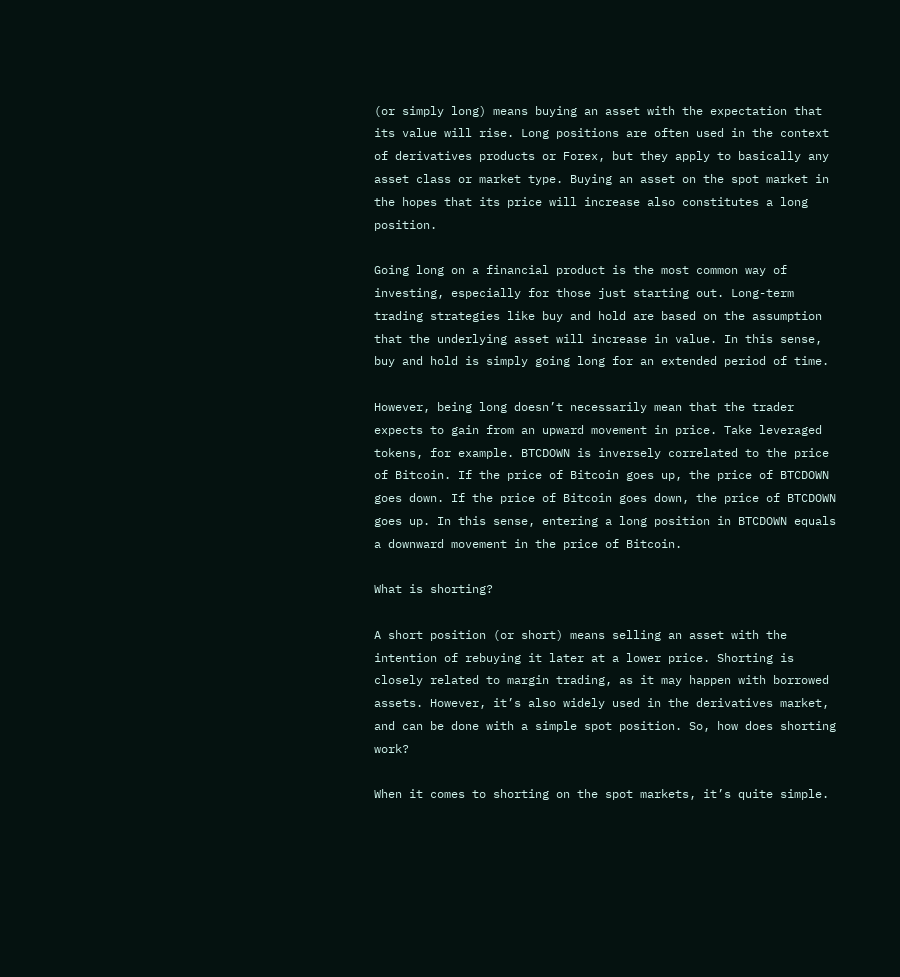(or simply long) means buying an asset with the expectation that its value will rise. Long positions are often used in the context of derivatives products or Forex, but they apply to basically any asset class or market type. Buying an asset on the spot market in the hopes that its price will increase also constitutes a long position.

Going long on a financial product is the most common way of investing, especially for those just starting out. Long-term trading strategies like buy and hold are based on the assumption that the underlying asset will increase in value. In this sense, buy and hold is simply going long for an extended period of time.

However, being long doesn’t necessarily mean that the trader expects to gain from an upward movement in price. Take leveraged tokens, for example. BTCDOWN is inversely correlated to the price of Bitcoin. If the price of Bitcoin goes up, the price of BTCDOWN goes down. If the price of Bitcoin goes down, the price of BTCDOWN goes up. In this sense, entering a long position in BTCDOWN equals a downward movement in the price of Bitcoin.

What is shorting?

A short position (or short) means selling an asset with the intention of rebuying it later at a lower price. Shorting is closely related to margin trading, as it may happen with borrowed assets. However, it’s also widely used in the derivatives market, and can be done with a simple spot position. So, how does shorting work?

When it comes to shorting on the spot markets, it’s quite simple.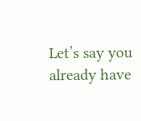Let’s say you already have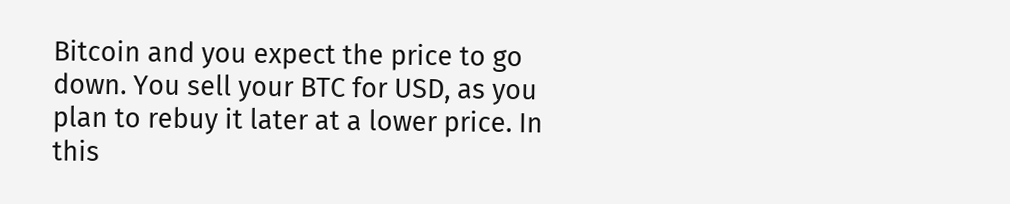Bitcoin and you expect the price to go down. You sell your BTC for USD, as you plan to rebuy it later at a lower price. In this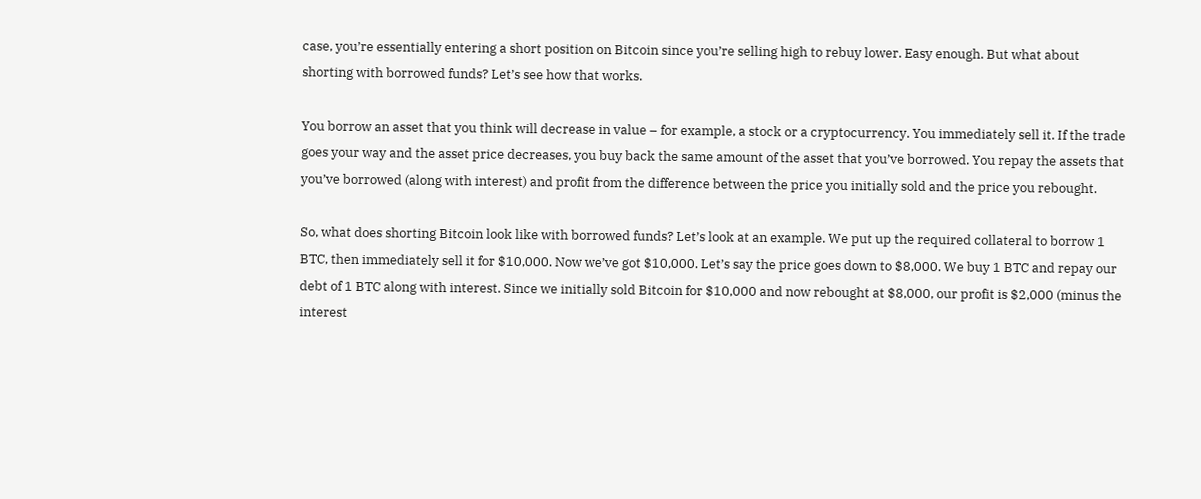case, you’re essentially entering a short position on Bitcoin since you’re selling high to rebuy lower. Easy enough. But what about shorting with borrowed funds? Let’s see how that works.

You borrow an asset that you think will decrease in value – for example, a stock or a cryptocurrency. You immediately sell it. If the trade goes your way and the asset price decreases, you buy back the same amount of the asset that you’ve borrowed. You repay the assets that you’ve borrowed (along with interest) and profit from the difference between the price you initially sold and the price you rebought.

So, what does shorting Bitcoin look like with borrowed funds? Let’s look at an example. We put up the required collateral to borrow 1 BTC, then immediately sell it for $10,000. Now we’ve got $10,000. Let’s say the price goes down to $8,000. We buy 1 BTC and repay our debt of 1 BTC along with interest. Since we initially sold Bitcoin for $10,000 and now rebought at $8,000, our profit is $2,000 (minus the interest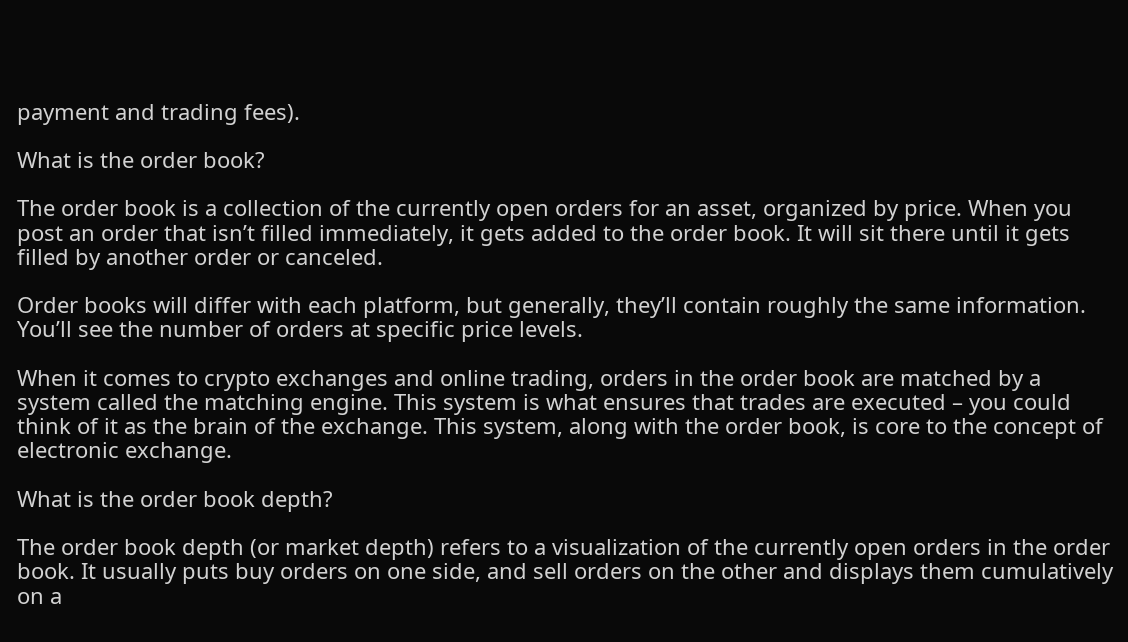payment and trading fees).

What is the order book?

The order book is a collection of the currently open orders for an asset, organized by price. When you post an order that isn’t filled immediately, it gets added to the order book. It will sit there until it gets filled by another order or canceled.

Order books will differ with each platform, but generally, they’ll contain roughly the same information. You’ll see the number of orders at specific price levels.

When it comes to crypto exchanges and online trading, orders in the order book are matched by a system called the matching engine. This system is what ensures that trades are executed – you could think of it as the brain of the exchange. This system, along with the order book, is core to the concept of electronic exchange.

What is the order book depth?

The order book depth (or market depth) refers to a visualization of the currently open orders in the order book. It usually puts buy orders on one side, and sell orders on the other and displays them cumulatively on a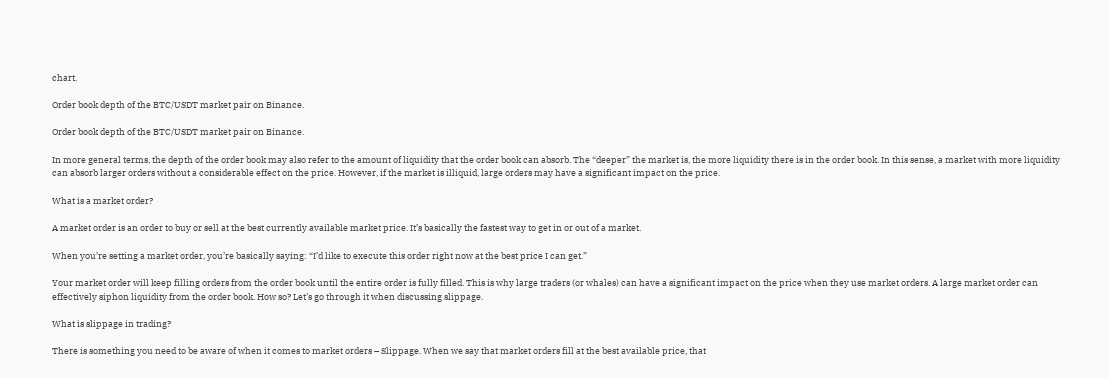chart.

Order book depth of the BTC/USDT market pair on Binance.

Order book depth of the BTC/USDT market pair on Binance.

In more general terms, the depth of the order book may also refer to the amount of liquidity that the order book can absorb. The “deeper” the market is, the more liquidity there is in the order book. In this sense, a market with more liquidity can absorb larger orders without a considerable effect on the price. However, if the market is illiquid, large orders may have a significant impact on the price.

What is a market order?

A market order is an order to buy or sell at the best currently available market price. It’s basically the fastest way to get in or out of a market.

When you’re setting a market order, you’re basically saying: “I’d like to execute this order right now at the best price I can get.”

Your market order will keep filling orders from the order book until the entire order is fully filled. This is why large traders (or whales) can have a significant impact on the price when they use market orders. A large market order can effectively siphon liquidity from the order book. How so? Let’s go through it when discussing slippage.

What is slippage in trading?

There is something you need to be aware of when it comes to market orders – Slippage. When we say that market orders fill at the best available price, that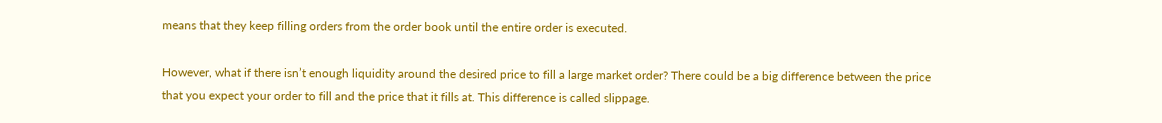means that they keep filling orders from the order book until the entire order is executed.

However, what if there isn’t enough liquidity around the desired price to fill a large market order? There could be a big difference between the price that you expect your order to fill and the price that it fills at. This difference is called slippage.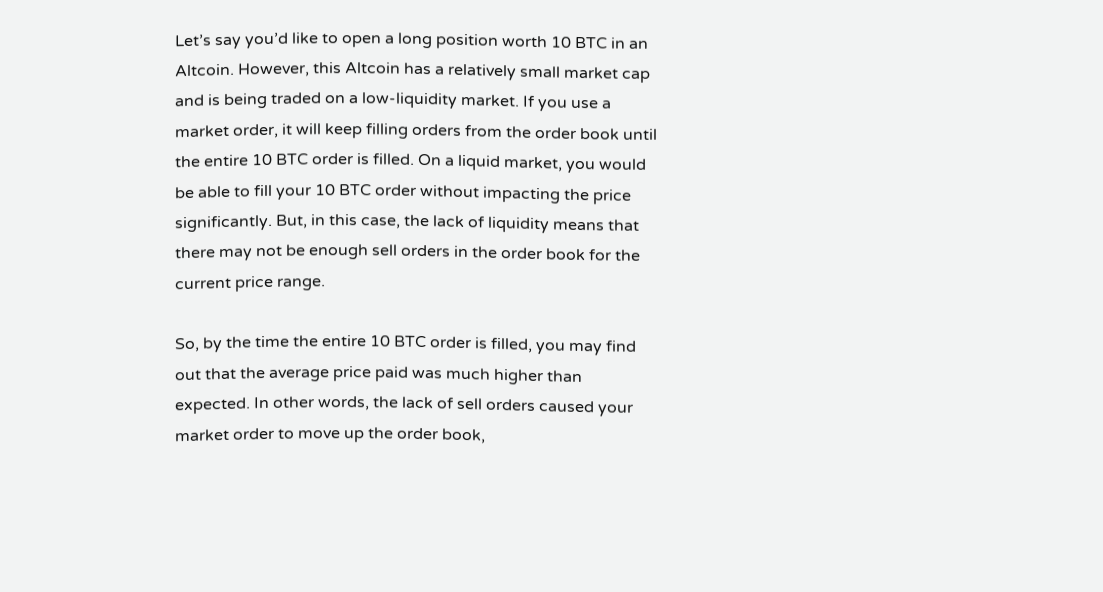Let’s say you’d like to open a long position worth 10 BTC in an Altcoin. However, this Altcoin has a relatively small market cap and is being traded on a low-liquidity market. If you use a market order, it will keep filling orders from the order book until the entire 10 BTC order is filled. On a liquid market, you would be able to fill your 10 BTC order without impacting the price significantly. But, in this case, the lack of liquidity means that there may not be enough sell orders in the order book for the current price range.

So, by the time the entire 10 BTC order is filled, you may find out that the average price paid was much higher than expected. In other words, the lack of sell orders caused your market order to move up the order book,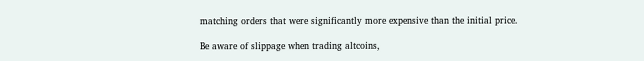matching orders that were significantly more expensive than the initial price.

Be aware of slippage when trading altcoins,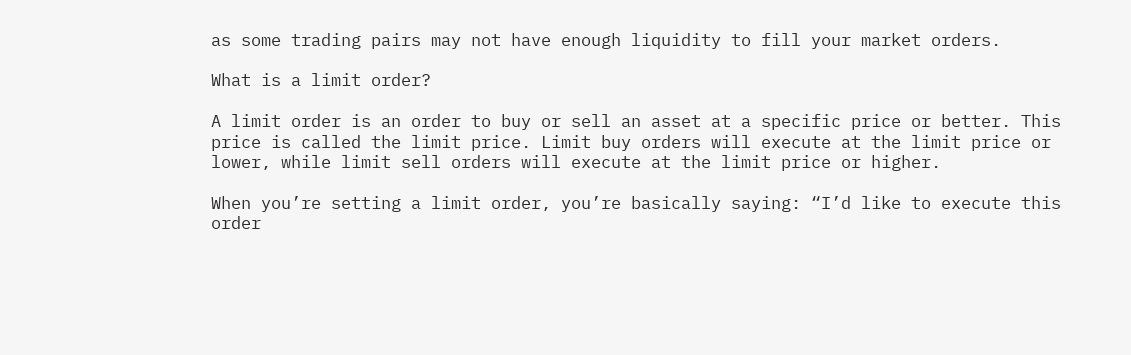as some trading pairs may not have enough liquidity to fill your market orders.

What is a limit order?

A limit order is an order to buy or sell an asset at a specific price or better. This price is called the limit price. Limit buy orders will execute at the limit price or lower, while limit sell orders will execute at the limit price or higher.

When you’re setting a limit order, you’re basically saying: “I’d like to execute this order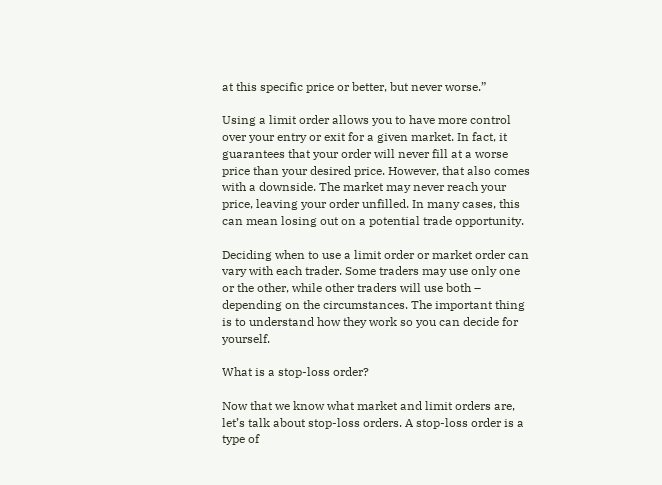at this specific price or better, but never worse.”

Using a limit order allows you to have more control over your entry or exit for a given market. In fact, it guarantees that your order will never fill at a worse price than your desired price. However, that also comes with a downside. The market may never reach your price, leaving your order unfilled. In many cases, this can mean losing out on a potential trade opportunity.

Deciding when to use a limit order or market order can vary with each trader. Some traders may use only one or the other, while other traders will use both – depending on the circumstances. The important thing is to understand how they work so you can decide for yourself.

What is a stop-loss order?

Now that we know what market and limit orders are, let’s talk about stop-loss orders. A stop-loss order is a type of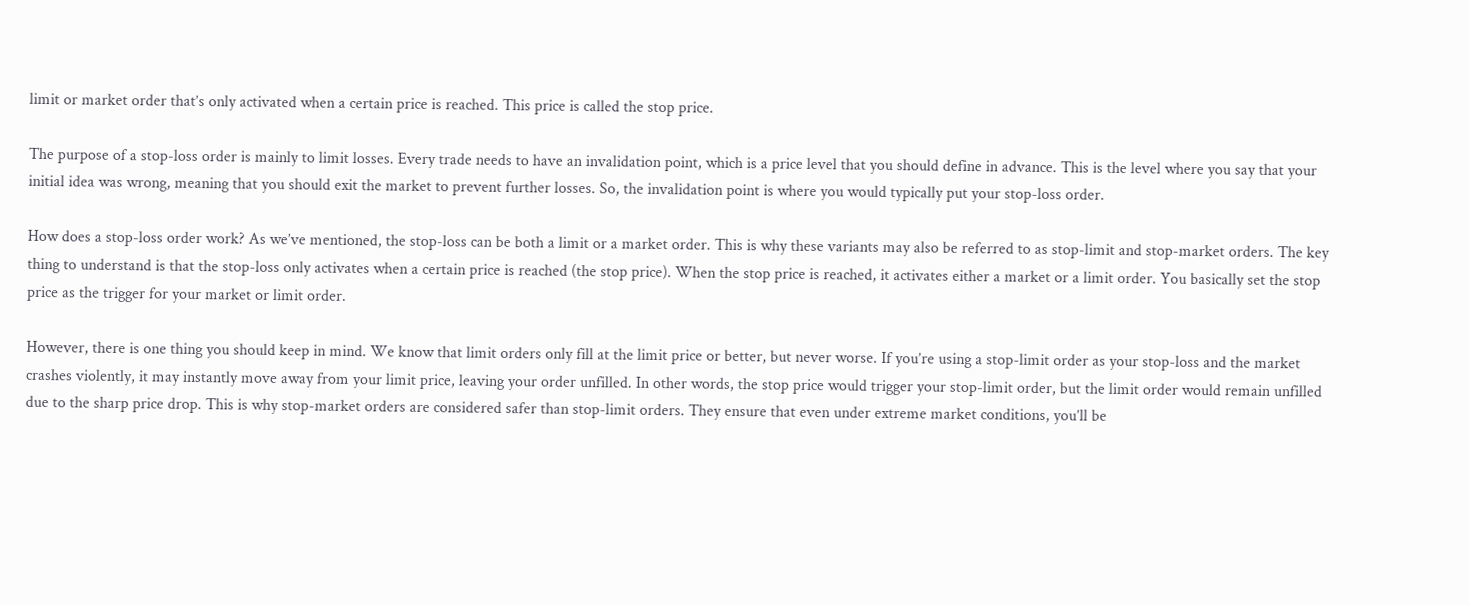limit or market order that’s only activated when a certain price is reached. This price is called the stop price.

The purpose of a stop-loss order is mainly to limit losses. Every trade needs to have an invalidation point, which is a price level that you should define in advance. This is the level where you say that your initial idea was wrong, meaning that you should exit the market to prevent further losses. So, the invalidation point is where you would typically put your stop-loss order.

How does a stop-loss order work? As we’ve mentioned, the stop-loss can be both a limit or a market order. This is why these variants may also be referred to as stop-limit and stop-market orders. The key thing to understand is that the stop-loss only activates when a certain price is reached (the stop price). When the stop price is reached, it activates either a market or a limit order. You basically set the stop price as the trigger for your market or limit order.

However, there is one thing you should keep in mind. We know that limit orders only fill at the limit price or better, but never worse. If you’re using a stop-limit order as your stop-loss and the market crashes violently, it may instantly move away from your limit price, leaving your order unfilled. In other words, the stop price would trigger your stop-limit order, but the limit order would remain unfilled due to the sharp price drop. This is why stop-market orders are considered safer than stop-limit orders. They ensure that even under extreme market conditions, you’ll be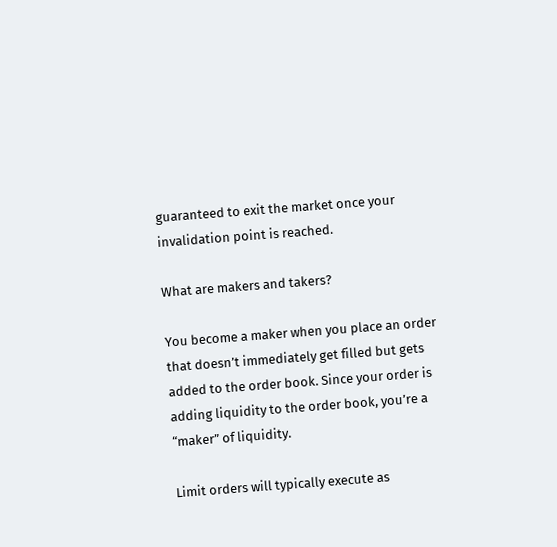guaranteed to exit the market once your invalidation point is reached.

What are makers and takers?

You become a maker when you place an order that doesn’t immediately get filled but gets added to the order book. Since your order is adding liquidity to the order book, you’re a “maker” of liquidity.

Limit orders will typically execute as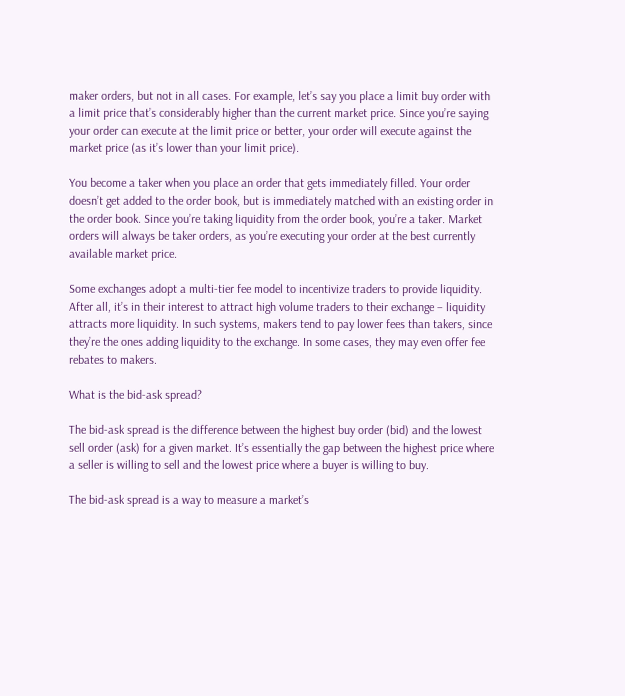maker orders, but not in all cases. For example, let’s say you place a limit buy order with a limit price that’s considerably higher than the current market price. Since you’re saying your order can execute at the limit price or better, your order will execute against the market price (as it’s lower than your limit price).

You become a taker when you place an order that gets immediately filled. Your order doesn’t get added to the order book, but is immediately matched with an existing order in the order book. Since you’re taking liquidity from the order book, you’re a taker. Market orders will always be taker orders, as you’re executing your order at the best currently available market price.

Some exchanges adopt a multi-tier fee model to incentivize traders to provide liquidity. After all, it’s in their interest to attract high volume traders to their exchange – liquidity attracts more liquidity. In such systems, makers tend to pay lower fees than takers, since they’re the ones adding liquidity to the exchange. In some cases, they may even offer fee rebates to makers.

What is the bid-ask spread?

The bid-ask spread is the difference between the highest buy order (bid) and the lowest sell order (ask) for a given market. It’s essentially the gap between the highest price where a seller is willing to sell and the lowest price where a buyer is willing to buy.

The bid-ask spread is a way to measure a market’s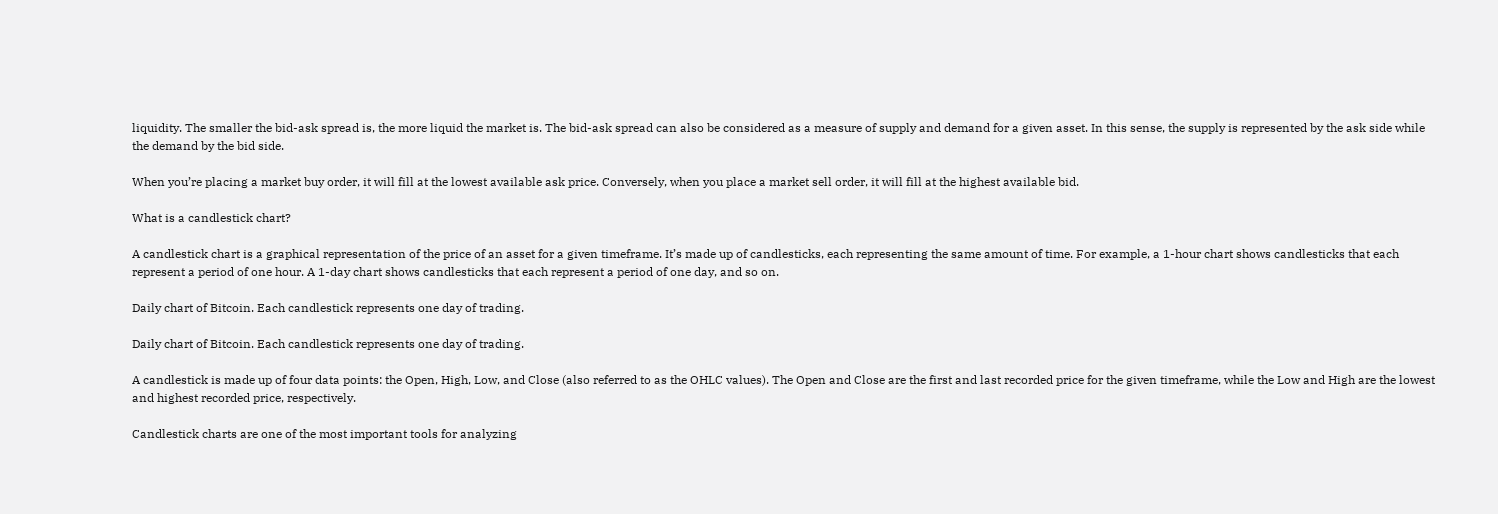liquidity. The smaller the bid-ask spread is, the more liquid the market is. The bid-ask spread can also be considered as a measure of supply and demand for a given asset. In this sense, the supply is represented by the ask side while the demand by the bid side.

When you’re placing a market buy order, it will fill at the lowest available ask price. Conversely, when you place a market sell order, it will fill at the highest available bid.

What is a candlestick chart?

A candlestick chart is a graphical representation of the price of an asset for a given timeframe. It’s made up of candlesticks, each representing the same amount of time. For example, a 1-hour chart shows candlesticks that each represent a period of one hour. A 1-day chart shows candlesticks that each represent a period of one day, and so on.

Daily chart of Bitcoin. Each candlestick represents one day of trading.

Daily chart of Bitcoin. Each candlestick represents one day of trading.

A candlestick is made up of four data points: the Open, High, Low, and Close (also referred to as the OHLC values). The Open and Close are the first and last recorded price for the given timeframe, while the Low and High are the lowest and highest recorded price, respectively.

Candlestick charts are one of the most important tools for analyzing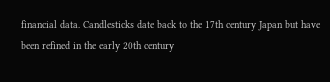financial data. Candlesticks date back to the 17th century Japan but have been refined in the early 20th century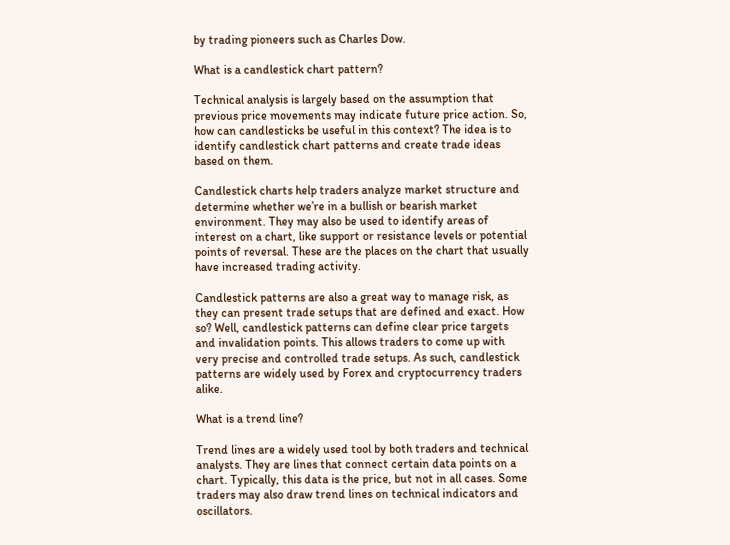by trading pioneers such as Charles Dow.

What is a candlestick chart pattern?

Technical analysis is largely based on the assumption that previous price movements may indicate future price action. So, how can candlesticks be useful in this context? The idea is to identify candlestick chart patterns and create trade ideas based on them.

Candlestick charts help traders analyze market structure and determine whether we’re in a bullish or bearish market environment. They may also be used to identify areas of interest on a chart, like support or resistance levels or potential points of reversal. These are the places on the chart that usually have increased trading activity.

Candlestick patterns are also a great way to manage risk, as they can present trade setups that are defined and exact. How so? Well, candlestick patterns can define clear price targets and invalidation points. This allows traders to come up with very precise and controlled trade setups. As such, candlestick patterns are widely used by Forex and cryptocurrency traders alike.

What is a trend line?

Trend lines are a widely used tool by both traders and technical analysts. They are lines that connect certain data points on a chart. Typically, this data is the price, but not in all cases. Some traders may also draw trend lines on technical indicators and oscillators.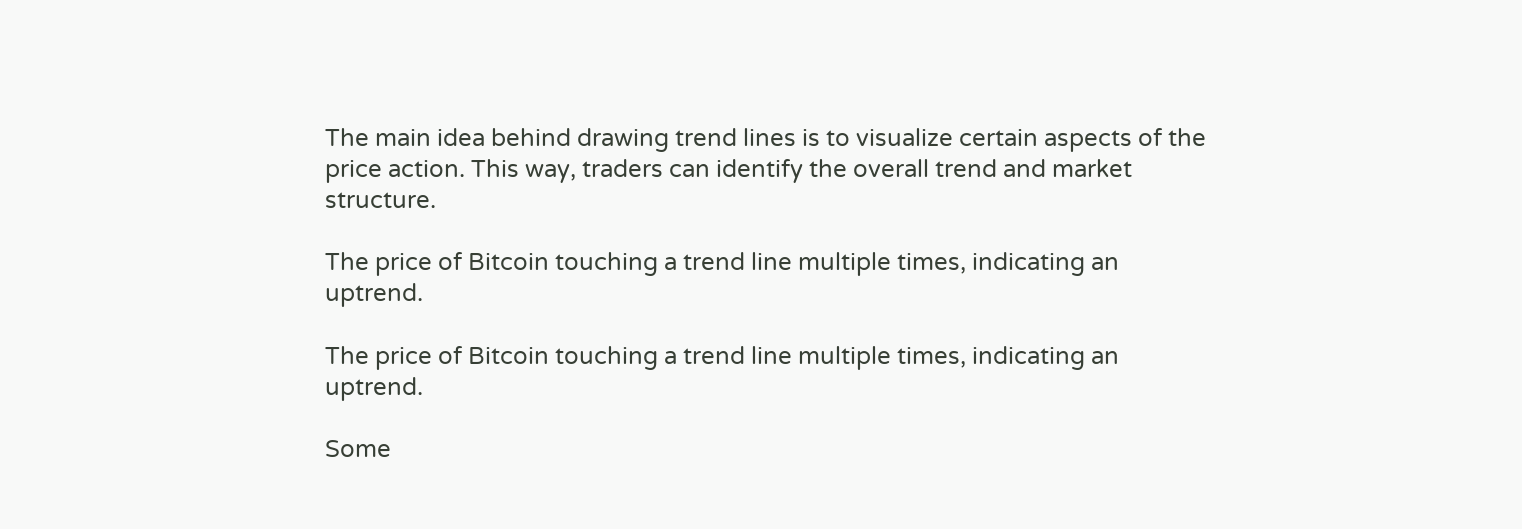The main idea behind drawing trend lines is to visualize certain aspects of the price action. This way, traders can identify the overall trend and market structure.

The price of Bitcoin touching a trend line multiple times, indicating an uptrend.

The price of Bitcoin touching a trend line multiple times, indicating an uptrend.

Some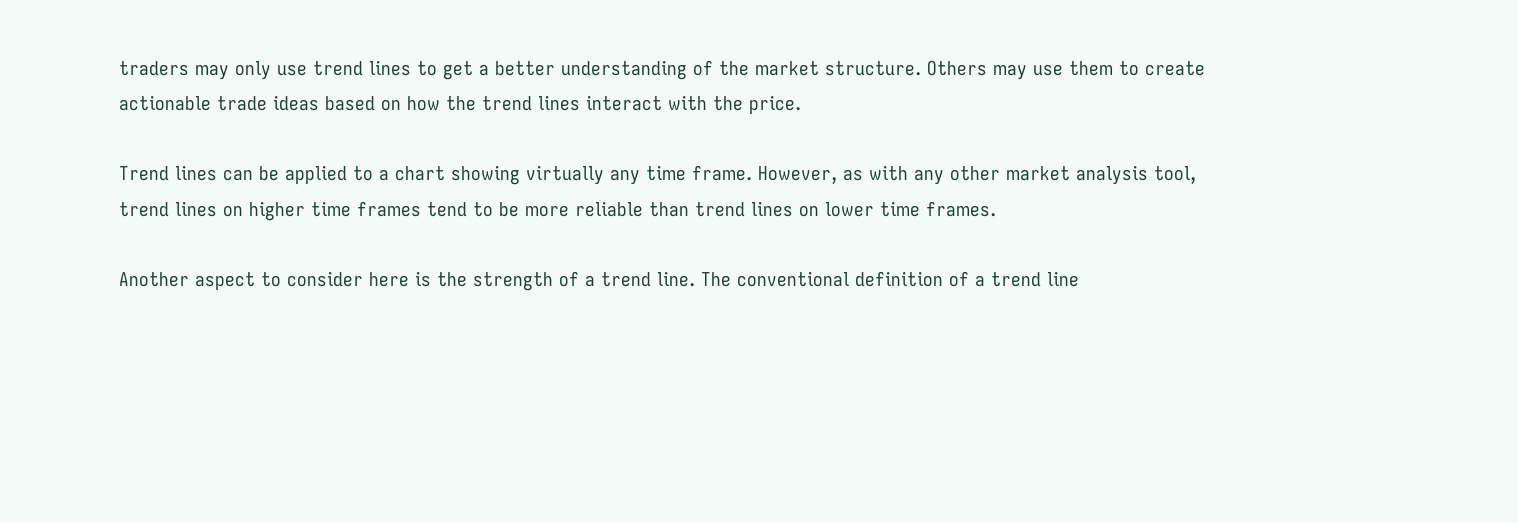traders may only use trend lines to get a better understanding of the market structure. Others may use them to create actionable trade ideas based on how the trend lines interact with the price.

Trend lines can be applied to a chart showing virtually any time frame. However, as with any other market analysis tool, trend lines on higher time frames tend to be more reliable than trend lines on lower time frames.

Another aspect to consider here is the strength of a trend line. The conventional definition of a trend line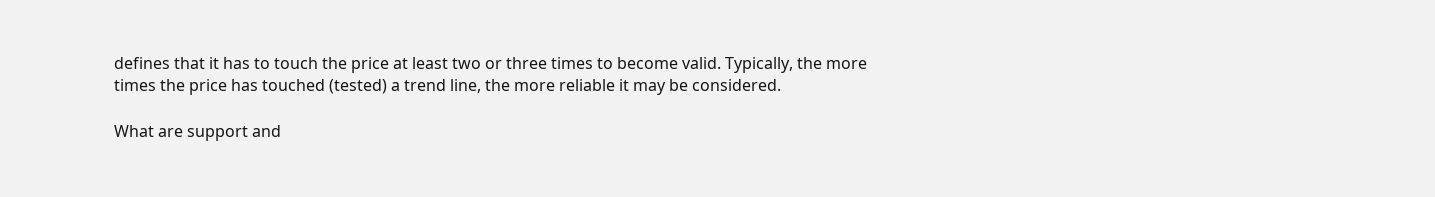defines that it has to touch the price at least two or three times to become valid. Typically, the more times the price has touched (tested) a trend line, the more reliable it may be considered.

What are support and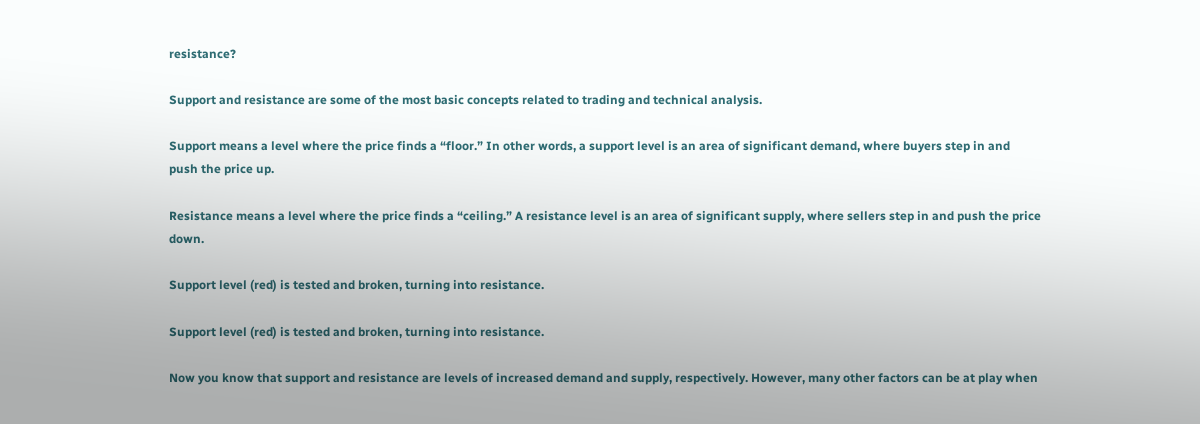resistance?

Support and resistance are some of the most basic concepts related to trading and technical analysis.

Support means a level where the price finds a “floor.” In other words, a support level is an area of significant demand, where buyers step in and push the price up.

Resistance means a level where the price finds a “ceiling.” A resistance level is an area of significant supply, where sellers step in and push the price down.

Support level (red) is tested and broken, turning into resistance.

Support level (red) is tested and broken, turning into resistance.

Now you know that support and resistance are levels of increased demand and supply, respectively. However, many other factors can be at play when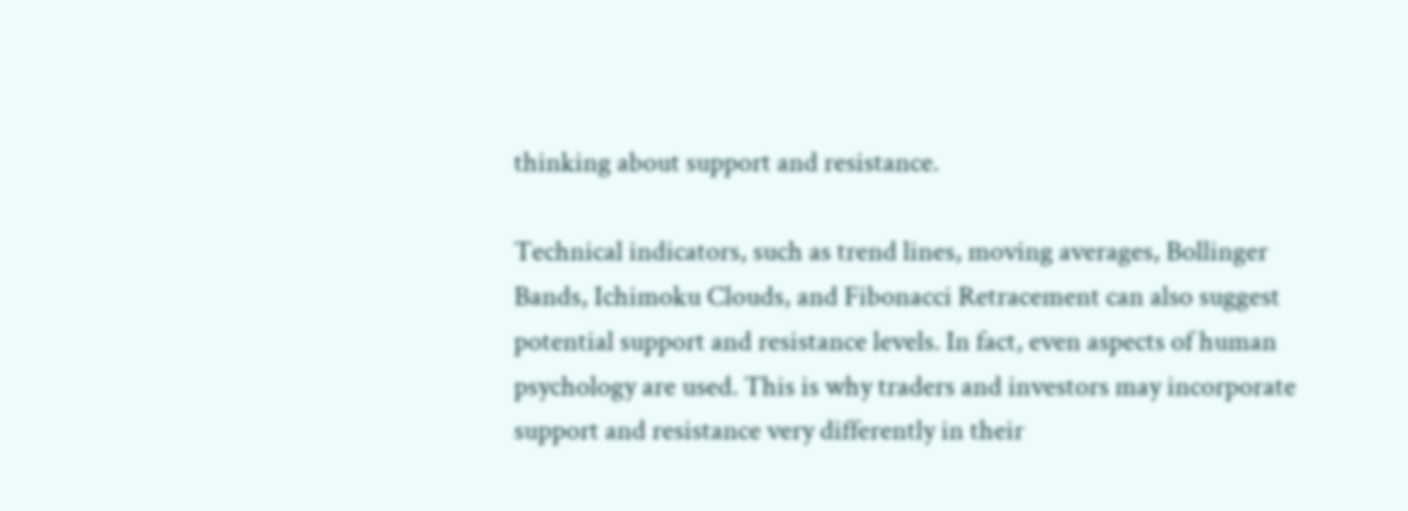thinking about support and resistance.

Technical indicators, such as trend lines, moving averages, Bollinger Bands, Ichimoku Clouds, and Fibonacci Retracement can also suggest potential support and resistance levels. In fact, even aspects of human psychology are used. This is why traders and investors may incorporate support and resistance very differently in their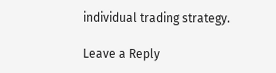individual trading strategy.

Leave a Reply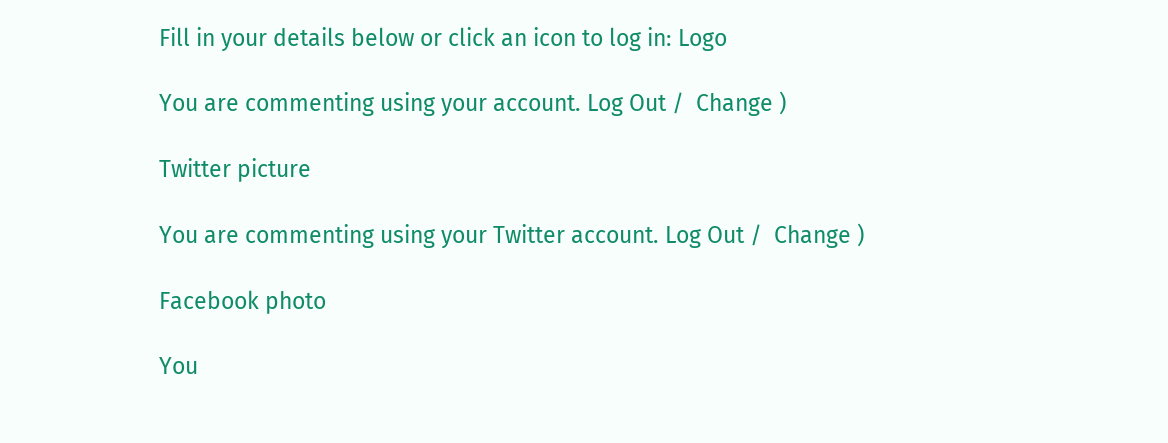Fill in your details below or click an icon to log in: Logo

You are commenting using your account. Log Out /  Change )

Twitter picture

You are commenting using your Twitter account. Log Out /  Change )

Facebook photo

You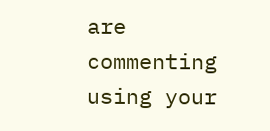are commenting using your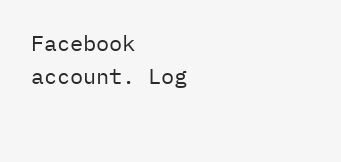Facebook account. Log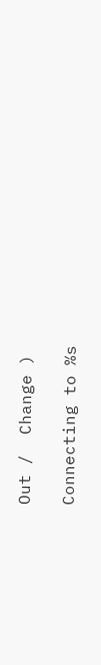Out /  Change )

Connecting to %s